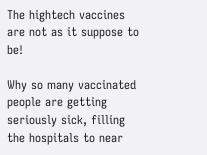The hightech vaccines are not as it suppose to be!

Why so many vaccinated people are getting seriously sick, filling the hospitals to near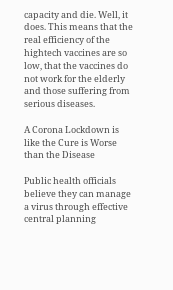capacity and die. Well, it does. This means that the real efficiency of the hightech vaccines are so low, that the vaccines do not work for the elderly and those suffering from serious diseases.

A Corona Lockdown is like the Cure is Worse than the Disease

Public health officials believe they can manage a virus through effective central planning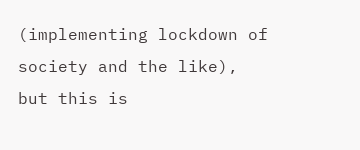(implementing lockdown of society and the like), but this is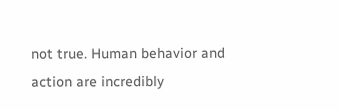not true. Human behavior and action are incredibly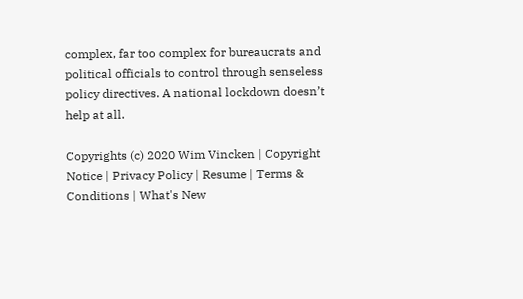complex, far too complex for bureaucrats and political officials to control through senseless policy directives. A national lockdown doesn’t help at all.

Copyrights (c) 2020 Wim Vincken | Copyright Notice | Privacy Policy | Resume | Terms & Conditions | What's New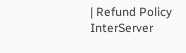| Refund Policy
InterServer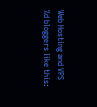Web Hosting and VPS
%d bloggers like this: